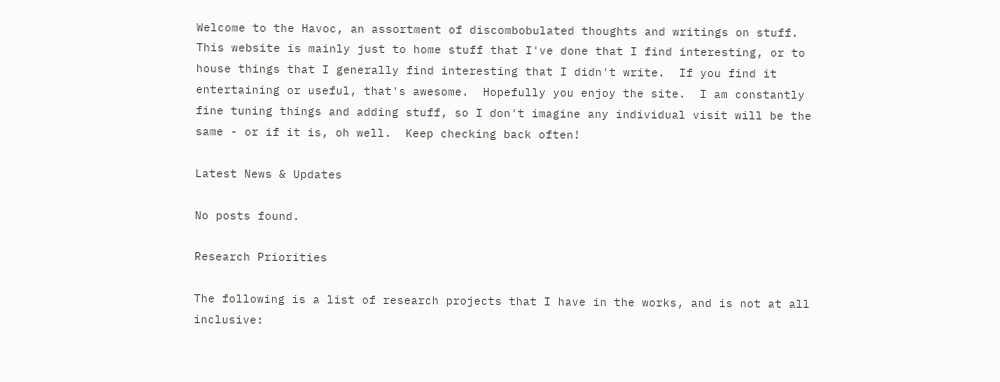Welcome to the Havoc, an assortment of discombobulated thoughts and writings on stuff.  This website is mainly just to home stuff that I've done that I find interesting, or to house things that I generally find interesting that I didn't write.  If you find it entertaining or useful, that's awesome.  Hopefully you enjoy the site.  I am constantly fine tuning things and adding stuff, so I don't imagine any individual visit will be the same - or if it is, oh well.  Keep checking back often!

Latest News & Updates

No posts found.

Research Priorities

The following is a list of research projects that I have in the works, and is not at all inclusive: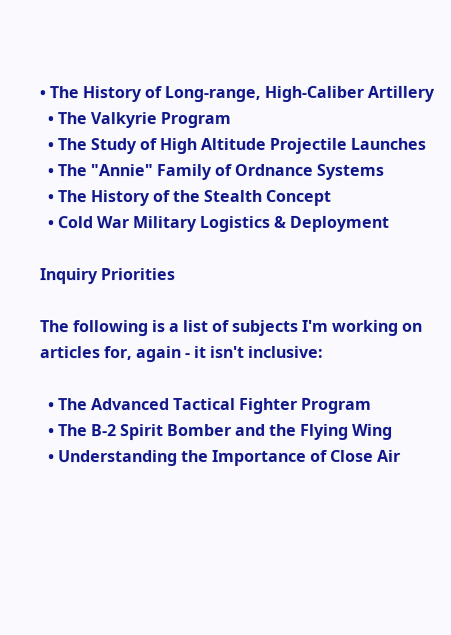• The History of Long-range, High-Caliber Artillery
  • The Valkyrie Program
  • The Study of High Altitude Projectile Launches
  • The "Annie" Family of Ordnance Systems
  • The History of the Stealth Concept
  • Cold War Military Logistics & Deployment

Inquiry Priorities

The following is a list of subjects I'm working on articles for, again - it isn't inclusive:

  • The Advanced Tactical Fighter Program
  • The B-2 Spirit Bomber and the Flying Wing
  • Understanding the Importance of Close Air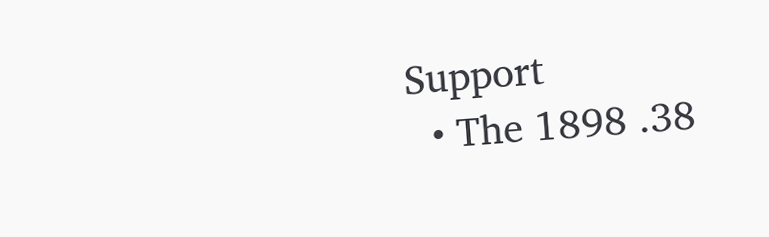Support
  • The 1898 .38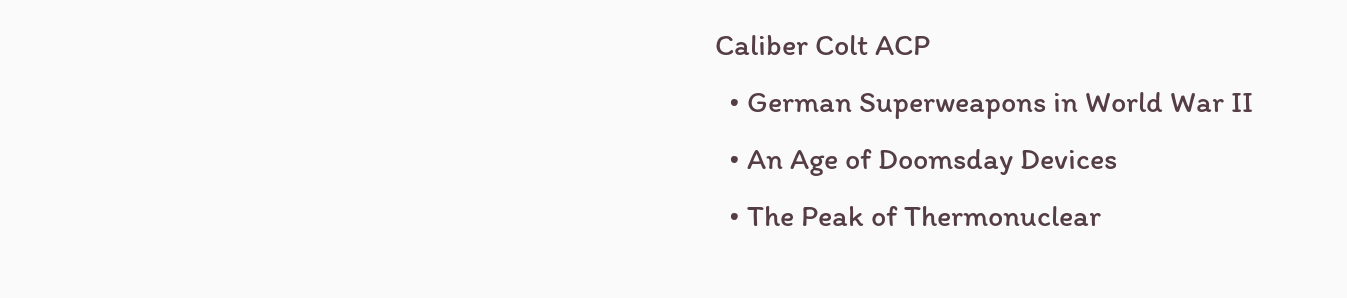Caliber Colt ACP
  • German Superweapons in World War II
  • An Age of Doomsday Devices
  • The Peak of Thermonuclear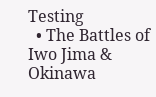Testing
  • The Battles of Iwo Jima & Okinawa